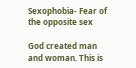Sexophobia- Fear of the opposite sex

God created man and woman. This is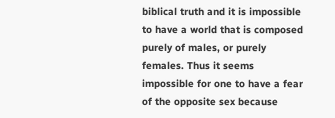biblical truth and it is impossible to have a world that is composed purely of males, or purely females. Thus it seems impossible for one to have a fear of the opposite sex because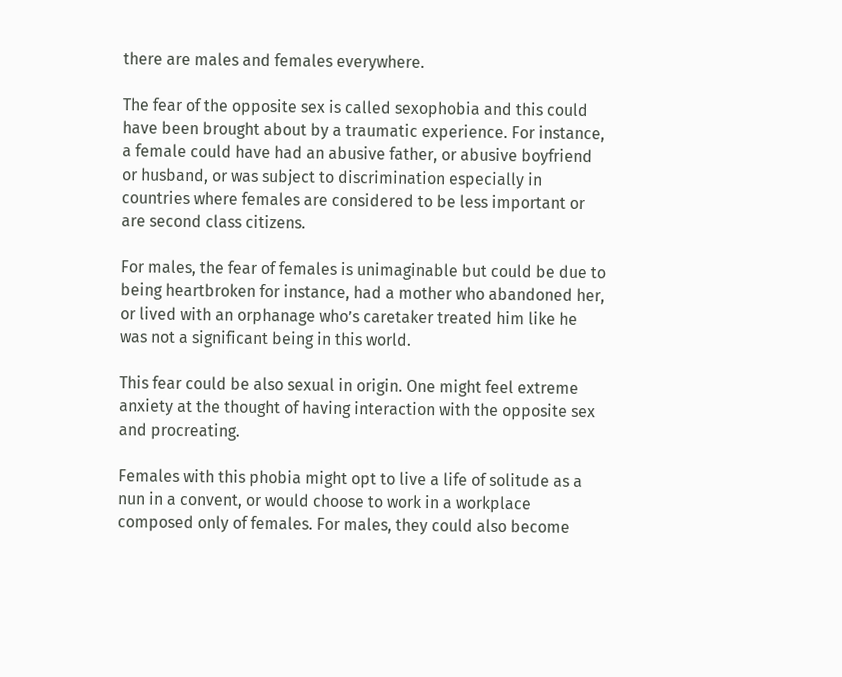there are males and females everywhere.

The fear of the opposite sex is called sexophobia and this could have been brought about by a traumatic experience. For instance, a female could have had an abusive father, or abusive boyfriend or husband, or was subject to discrimination especially in countries where females are considered to be less important or are second class citizens.

For males, the fear of females is unimaginable but could be due to being heartbroken for instance, had a mother who abandoned her, or lived with an orphanage who’s caretaker treated him like he was not a significant being in this world.

This fear could be also sexual in origin. One might feel extreme anxiety at the thought of having interaction with the opposite sex and procreating.

Females with this phobia might opt to live a life of solitude as a nun in a convent, or would choose to work in a workplace composed only of females. For males, they could also become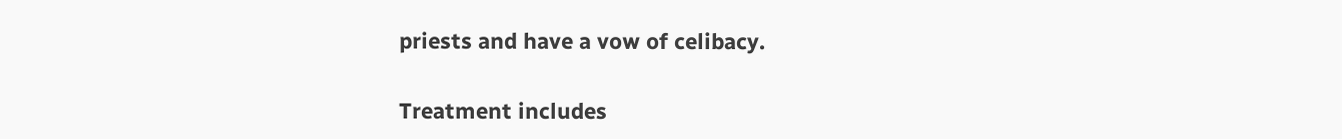priests and have a vow of celibacy.

Treatment includes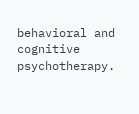behavioral and cognitive psychotherapy.